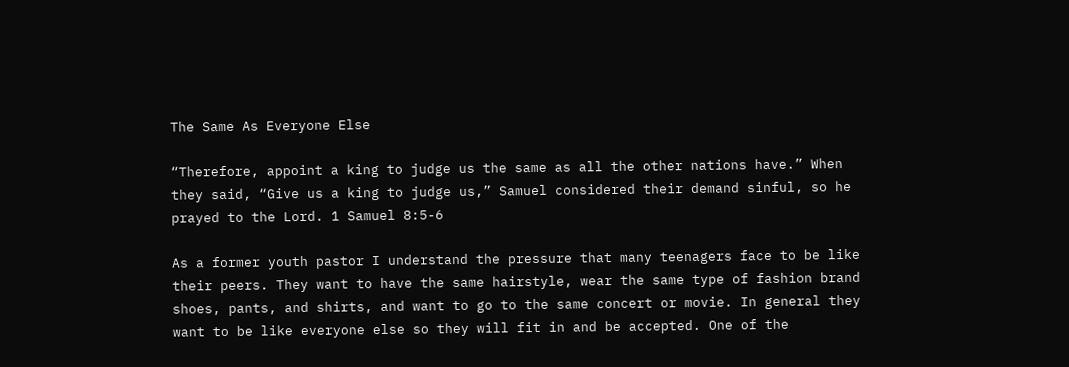The Same As Everyone Else

“Therefore, appoint a king to judge us the same as all the other nations have.” When they said, “Give us a king to judge us,” Samuel considered their demand sinful, so he prayed to the Lord. 1 Samuel 8:5-6

As a former youth pastor I understand the pressure that many teenagers face to be like their peers. They want to have the same hairstyle, wear the same type of fashion brand shoes, pants, and shirts, and want to go to the same concert or movie. In general they want to be like everyone else so they will fit in and be accepted. One of the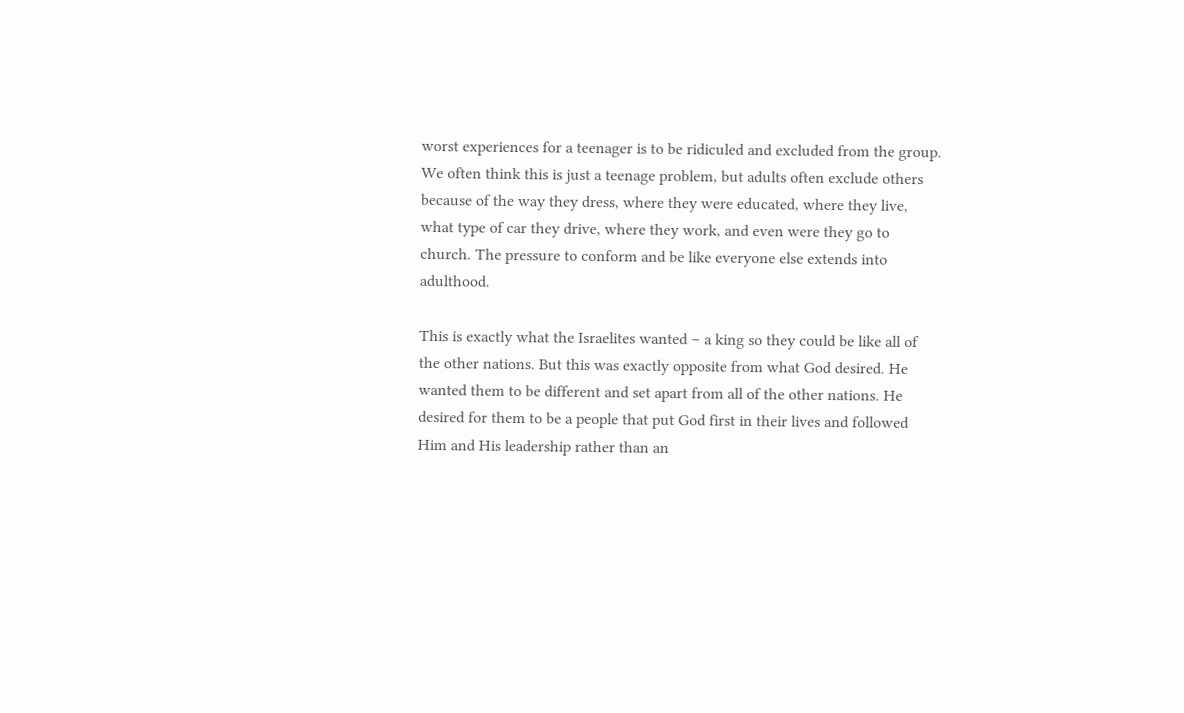worst experiences for a teenager is to be ridiculed and excluded from the group. We often think this is just a teenage problem, but adults often exclude others because of the way they dress, where they were educated, where they live, what type of car they drive, where they work, and even were they go to church. The pressure to conform and be like everyone else extends into adulthood.

This is exactly what the Israelites wanted – a king so they could be like all of the other nations. But this was exactly opposite from what God desired. He wanted them to be different and set apart from all of the other nations. He desired for them to be a people that put God first in their lives and followed Him and His leadership rather than an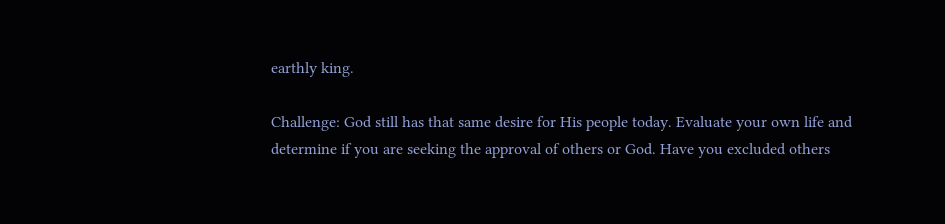earthly king.

Challenge: God still has that same desire for His people today. Evaluate your own life and determine if you are seeking the approval of others or God. Have you excluded others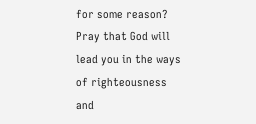for some reason? Pray that God will lead you in the ways of righteousness and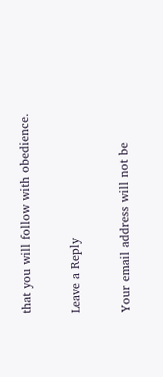that you will follow with obedience.

Leave a Reply

Your email address will not be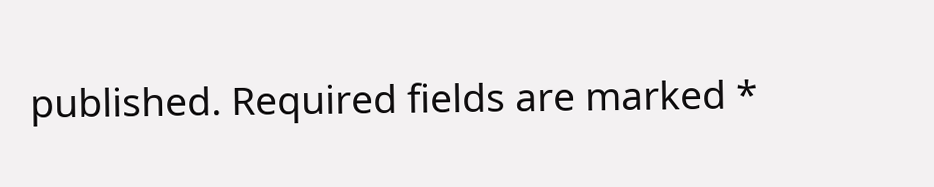published. Required fields are marked *